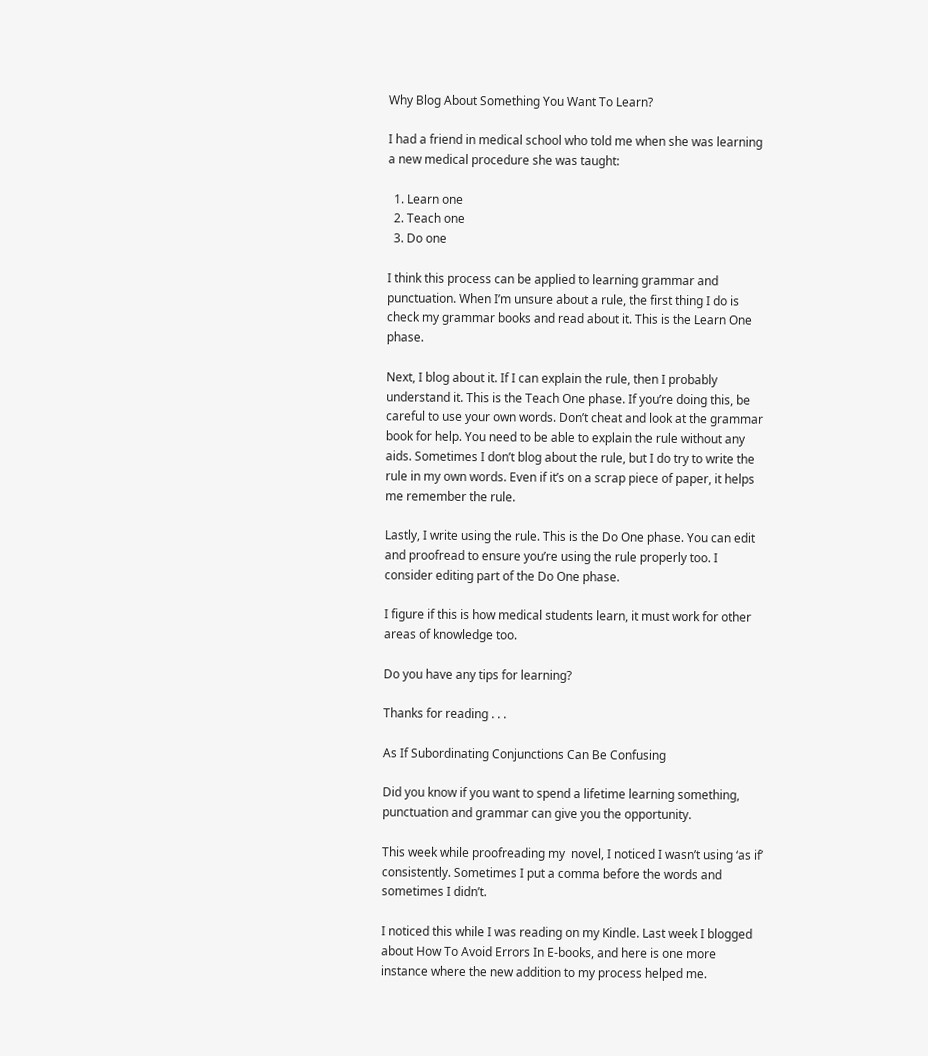Why Blog About Something You Want To Learn?

I had a friend in medical school who told me when she was learning a new medical procedure she was taught:

  1. Learn one
  2. Teach one
  3. Do one

I think this process can be applied to learning grammar and punctuation. When I’m unsure about a rule, the first thing I do is check my grammar books and read about it. This is the Learn One phase.

Next, I blog about it. If I can explain the rule, then I probably understand it. This is the Teach One phase. If you’re doing this, be careful to use your own words. Don’t cheat and look at the grammar book for help. You need to be able to explain the rule without any aids. Sometimes I don’t blog about the rule, but I do try to write the rule in my own words. Even if it’s on a scrap piece of paper, it helps me remember the rule.

Lastly, I write using the rule. This is the Do One phase. You can edit and proofread to ensure you’re using the rule properly too. I consider editing part of the Do One phase.

I figure if this is how medical students learn, it must work for other areas of knowledge too.

Do you have any tips for learning?

Thanks for reading . . .

As If Subordinating Conjunctions Can Be Confusing

Did you know if you want to spend a lifetime learning something, punctuation and grammar can give you the opportunity.

This week while proofreading my  novel, I noticed I wasn’t using ‘as if’ consistently. Sometimes I put a comma before the words and sometimes I didn’t.

I noticed this while I was reading on my Kindle. Last week I blogged about How To Avoid Errors In E-books, and here is one more instance where the new addition to my process helped me.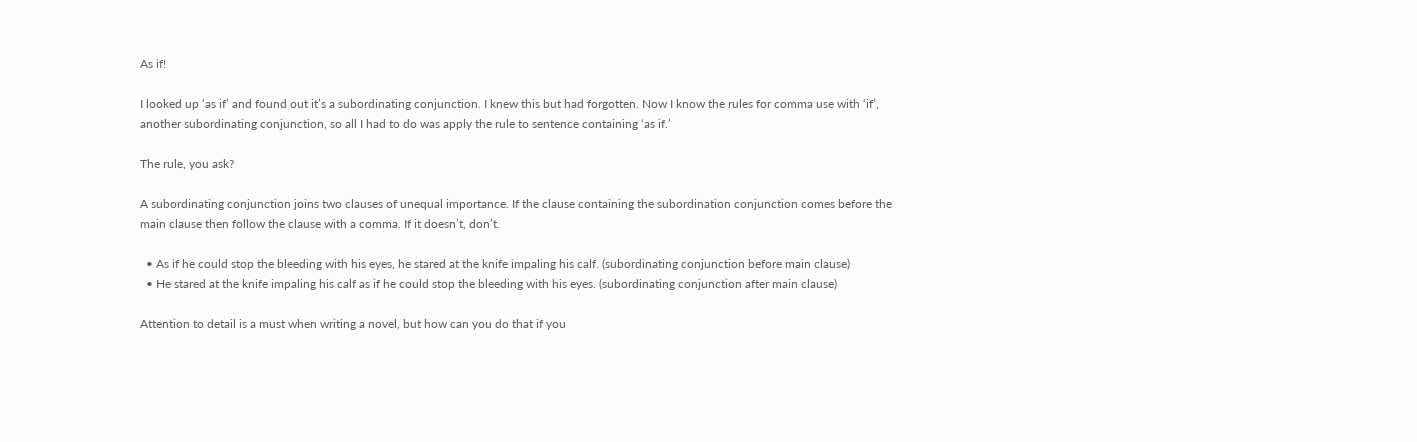As if!

I looked up ‘as if’ and found out it’s a subordinating conjunction. I knew this but had forgotten. Now I know the rules for comma use with ‘if’, another subordinating conjunction, so all I had to do was apply the rule to sentence containing ‘as if.’

The rule, you ask?

A subordinating conjunction joins two clauses of unequal importance. If the clause containing the subordination conjunction comes before the main clause then follow the clause with a comma. If it doesn’t, don’t.

  • As if he could stop the bleeding with his eyes, he stared at the knife impaling his calf. (subordinating conjunction before main clause)
  • He stared at the knife impaling his calf as if he could stop the bleeding with his eyes. (subordinating conjunction after main clause)

Attention to detail is a must when writing a novel, but how can you do that if you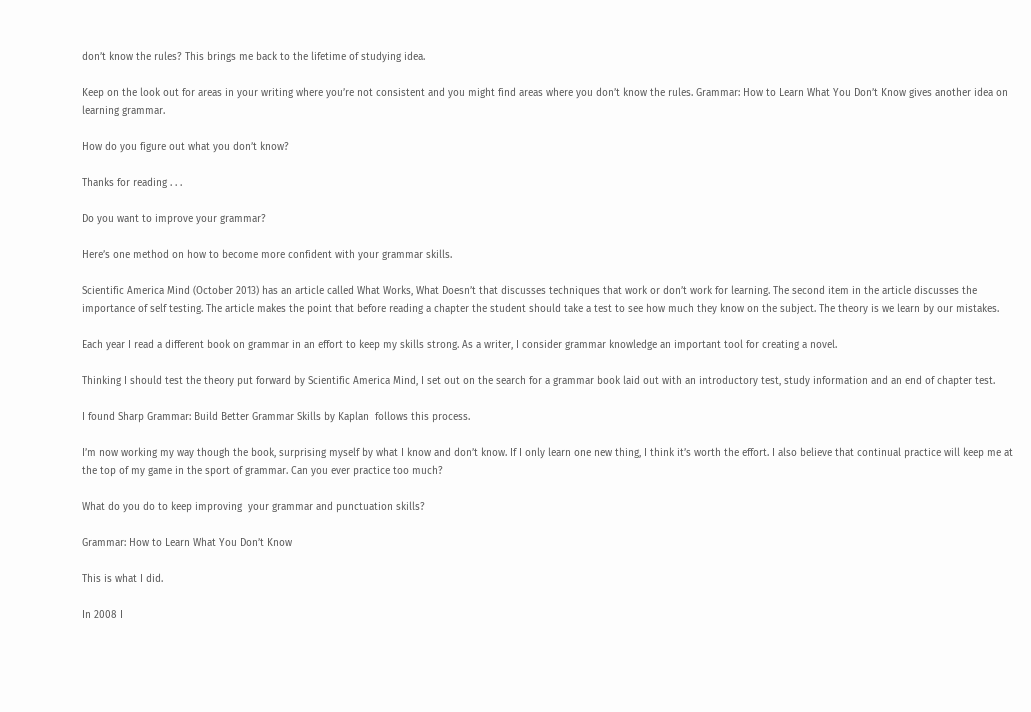don’t know the rules? This brings me back to the lifetime of studying idea.

Keep on the look out for areas in your writing where you’re not consistent and you might find areas where you don’t know the rules. Grammar: How to Learn What You Don’t Know gives another idea on learning grammar.

How do you figure out what you don’t know?

Thanks for reading . . .

Do you want to improve your grammar?

Here’s one method on how to become more confident with your grammar skills.

Scientific America Mind (October 2013) has an article called What Works, What Doesn’t that discusses techniques that work or don’t work for learning. The second item in the article discusses the importance of self testing. The article makes the point that before reading a chapter the student should take a test to see how much they know on the subject. The theory is we learn by our mistakes.

Each year I read a different book on grammar in an effort to keep my skills strong. As a writer, I consider grammar knowledge an important tool for creating a novel.

Thinking I should test the theory put forward by Scientific America Mind, I set out on the search for a grammar book laid out with an introductory test, study information and an end of chapter test.

I found Sharp Grammar: Build Better Grammar Skills by Kaplan  follows this process.

I’m now working my way though the book, surprising myself by what I know and don’t know. If I only learn one new thing, I think it’s worth the effort. I also believe that continual practice will keep me at the top of my game in the sport of grammar. Can you ever practice too much?

What do you do to keep improving  your grammar and punctuation skills?

Grammar: How to Learn What You Don’t Know

This is what I did.

In 2008 I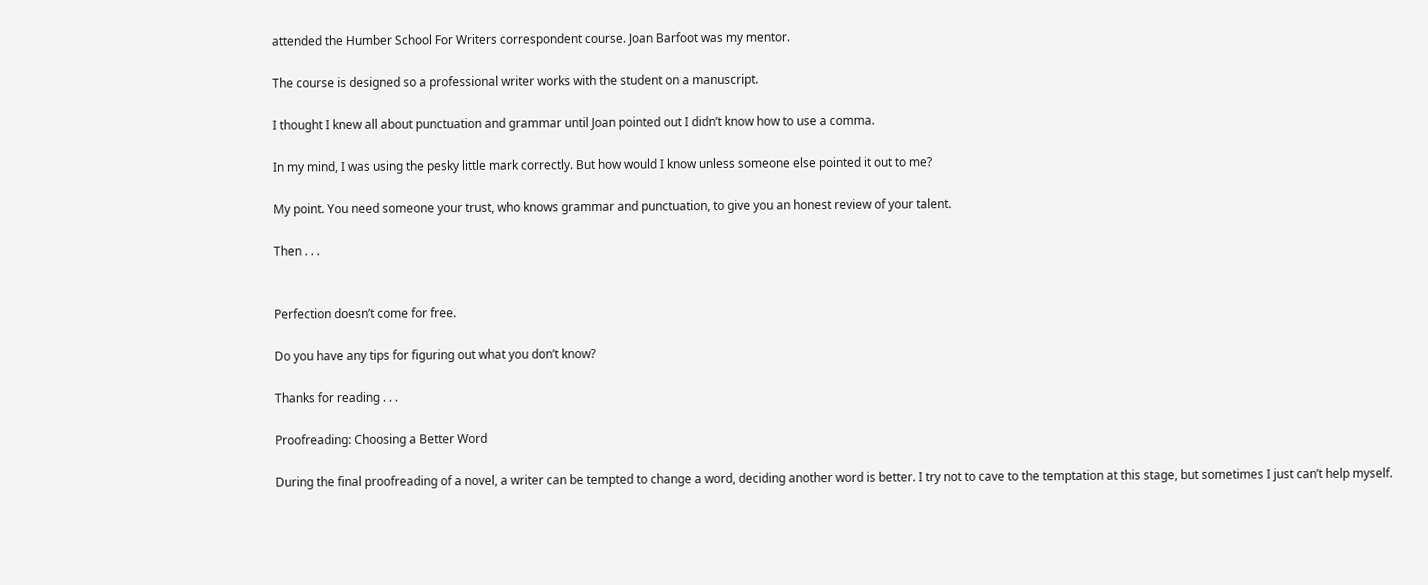attended the Humber School For Writers correspondent course. Joan Barfoot was my mentor.

The course is designed so a professional writer works with the student on a manuscript.

I thought I knew all about punctuation and grammar until Joan pointed out I didn’t know how to use a comma.

In my mind, I was using the pesky little mark correctly. But how would I know unless someone else pointed it out to me?

My point. You need someone your trust, who knows grammar and punctuation, to give you an honest review of your talent.

Then . . .


Perfection doesn’t come for free.

Do you have any tips for figuring out what you don’t know?

Thanks for reading . . .

Proofreading: Choosing a Better Word

During the final proofreading of a novel, a writer can be tempted to change a word, deciding another word is better. I try not to cave to the temptation at this stage, but sometimes I just can’t help myself.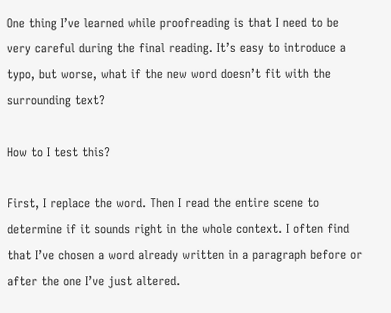One thing I’ve learned while proofreading is that I need to be very careful during the final reading. It’s easy to introduce a typo, but worse, what if the new word doesn’t fit with the surrounding text?

How to I test this?

First, I replace the word. Then I read the entire scene to determine if it sounds right in the whole context. I often find that I’ve chosen a word already written in a paragraph before or after the one I’ve just altered.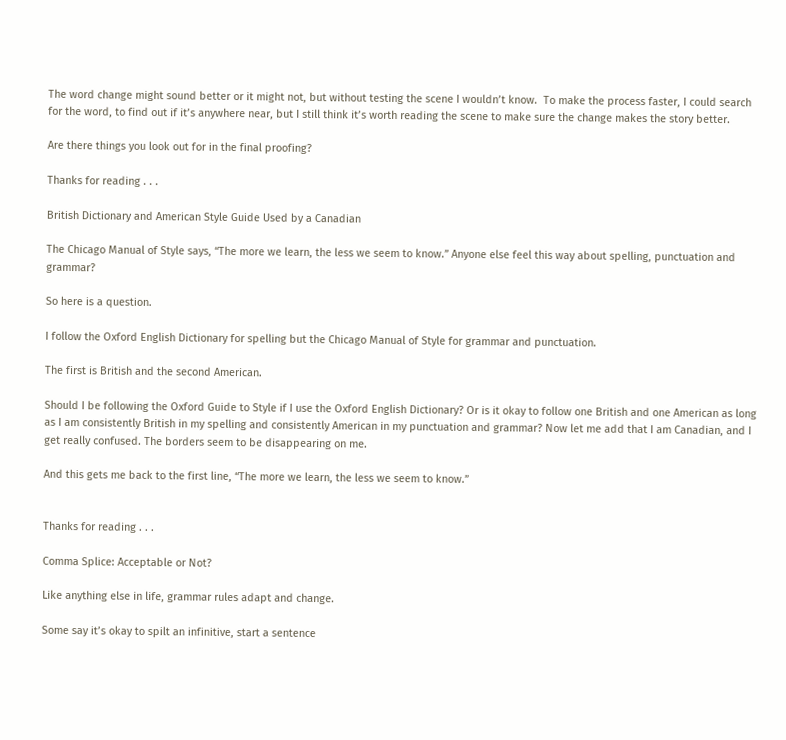The word change might sound better or it might not, but without testing the scene I wouldn’t know.  To make the process faster, I could search for the word, to find out if it’s anywhere near, but I still think it’s worth reading the scene to make sure the change makes the story better.

Are there things you look out for in the final proofing?

Thanks for reading . . .

British Dictionary and American Style Guide Used by a Canadian

The Chicago Manual of Style says, “The more we learn, the less we seem to know.” Anyone else feel this way about spelling, punctuation and grammar?

So here is a question.

I follow the Oxford English Dictionary for spelling but the Chicago Manual of Style for grammar and punctuation.

The first is British and the second American.

Should I be following the Oxford Guide to Style if I use the Oxford English Dictionary? Or is it okay to follow one British and one American as long as I am consistently British in my spelling and consistently American in my punctuation and grammar? Now let me add that I am Canadian, and I get really confused. The borders seem to be disappearing on me.

And this gets me back to the first line, “The more we learn, the less we seem to know.”


Thanks for reading . . .

Comma Splice: Acceptable or Not?

Like anything else in life, grammar rules adapt and change.

Some say it’s okay to spilt an infinitive, start a sentence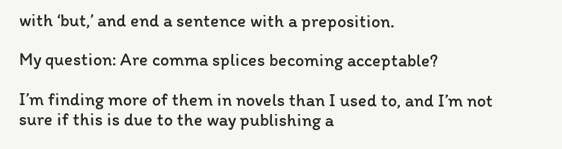with ‘but,’ and end a sentence with a preposition.

My question: Are comma splices becoming acceptable?

I’m finding more of them in novels than I used to, and I’m not sure if this is due to the way publishing a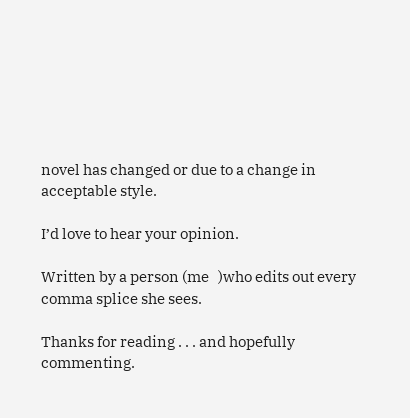novel has changed or due to a change in acceptable style.

I’d love to hear your opinion.

Written by a person (me   )who edits out every comma splice she sees.

Thanks for reading . . . and hopefully commenting.